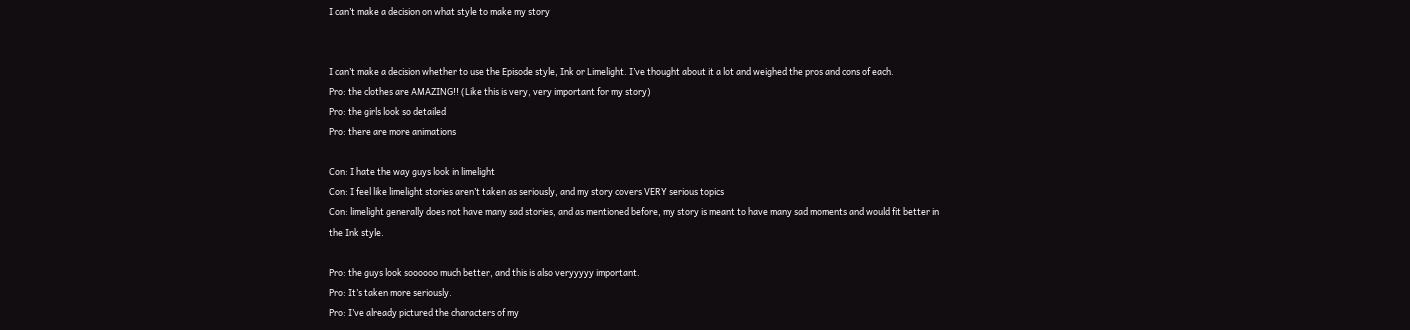I can’t make a decision on what style to make my story


I can’t make a decision whether to use the Episode style, Ink or Limelight. I’ve thought about it a lot and weighed the pros and cons of each.
Pro: the clothes are AMAZING!! (Like this is very, very important for my story)
Pro: the girls look so detailed
Pro: there are more animations

Con: I hate the way guys look in limelight
Con: I feel like limelight stories aren’t taken as seriously, and my story covers VERY serious topics
Con: limelight generally does not have many sad stories, and as mentioned before, my story is meant to have many sad moments and would fit better in the Ink style.

Pro: the guys look soooooo much better, and this is also veryyyyy important.
Pro: It’s taken more seriously.
Pro: I’ve already pictured the characters of my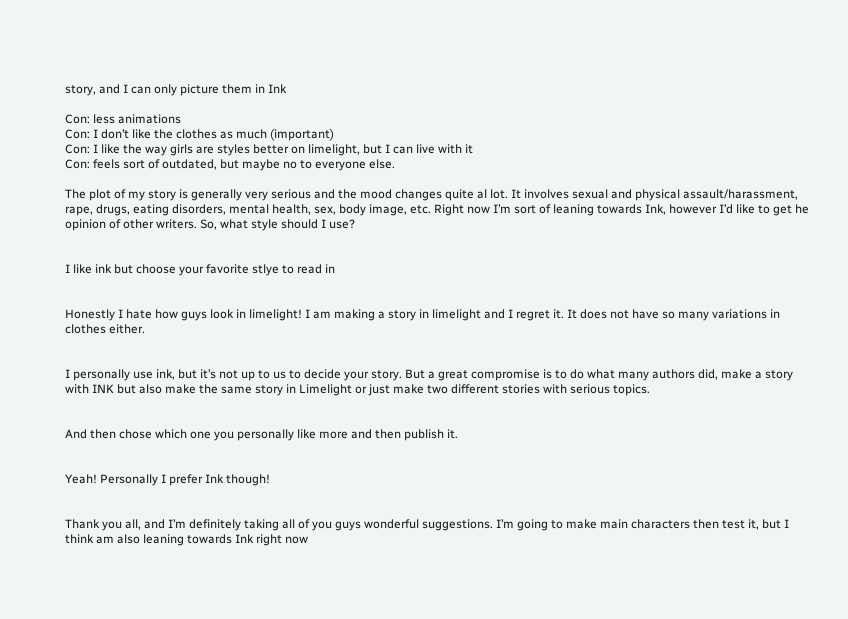story, and I can only picture them in Ink

Con: less animations
Con: I don’t like the clothes as much (important)
Con: I like the way girls are styles better on limelight, but I can live with it
Con: feels sort of outdated, but maybe no to everyone else.

The plot of my story is generally very serious and the mood changes quite al lot. It involves sexual and physical assault/harassment, rape, drugs, eating disorders, mental health, sex, body image, etc. Right now I’m sort of leaning towards Ink, however I’d like to get he opinion of other writers. So, what style should I use?


I like ink but choose your favorite stlye to read in


Honestly I hate how guys look in limelight! I am making a story in limelight and I regret it. It does not have so many variations in clothes either.


I personally use ink, but it’s not up to us to decide your story. But a great compromise is to do what many authors did, make a story with INK but also make the same story in Limelight or just make two different stories with serious topics.


And then chose which one you personally like more and then publish it.


Yeah! Personally I prefer Ink though!


Thank you all, and I’m definitely taking all of you guys wonderful suggestions. I’m going to make main characters then test it, but I think am also leaning towards Ink right now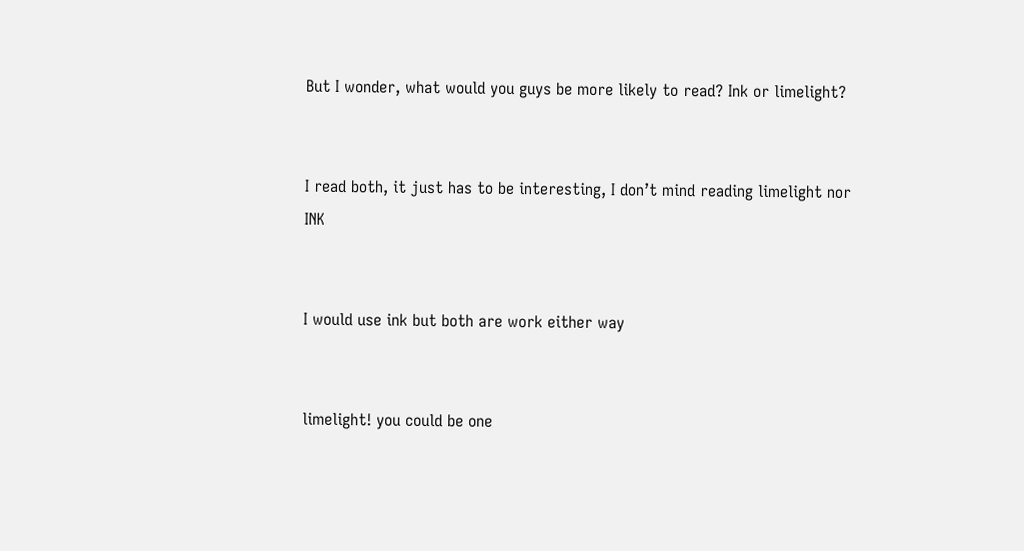But I wonder, what would you guys be more likely to read? Ink or limelight?


I read both, it just has to be interesting, I don’t mind reading limelight nor INK


I would use ink but both are work either way


limelight! you could be one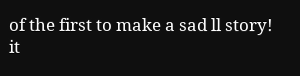of the first to make a sad ll story! it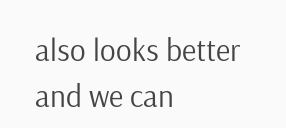also looks better and we can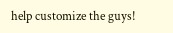help customize the guys!